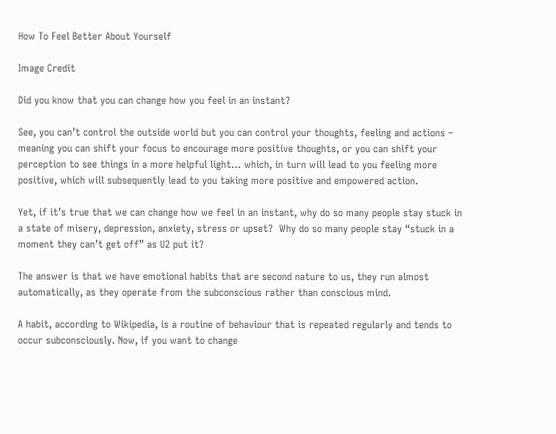How To Feel Better About Yourself

Image Credit

Did you know that you can change how you feel in an instant?

See, you can’t control the outside world but you can control your thoughts, feeling and actions – meaning you can shift your focus to encourage more positive thoughts, or you can shift your perception to see things in a more helpful light… which, in turn will lead to you feeling more positive, which will subsequently lead to you taking more positive and empowered action.

Yet, if it’s true that we can change how we feel in an instant, why do so many people stay stuck in a state of misery, depression, anxiety, stress or upset?  Why do so many people stay “stuck in a moment they can’t get off” as U2 put it?

The answer is that we have emotional habits that are second nature to us, they run almost automatically, as they operate from the subconscious rather than conscious mind.

A habit, according to Wikipedia, is a routine of behaviour that is repeated regularly and tends to occur subconsciously. Now, if you want to change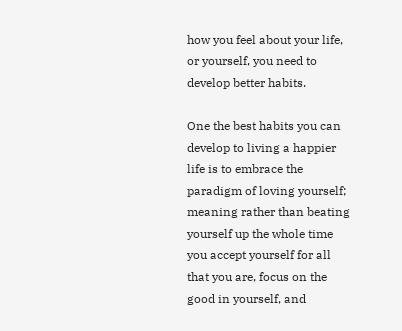how you feel about your life, or yourself, you need to develop better habits.

One the best habits you can develop to living a happier life is to embrace the paradigm of loving yourself; meaning rather than beating yourself up the whole time you accept yourself for all that you are, focus on the good in yourself, and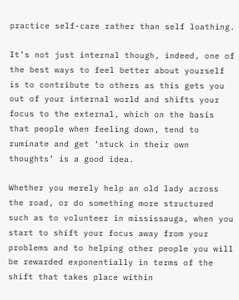practice self-care rather than self loathing.

It’s not just internal though, indeed, one of the best ways to feel better about yourself is to contribute to others as this gets you out of your internal world and shifts your focus to the external, which on the basis that people when feeling down, tend to ruminate and get ‘stuck in their own thoughts’ is a good idea.

Whether you merely help an old lady across the road, or do something more structured such as to volunteer in mississauga, when you start to shift your focus away from your problems and to helping other people you will be rewarded exponentially in terms of the shift that takes place within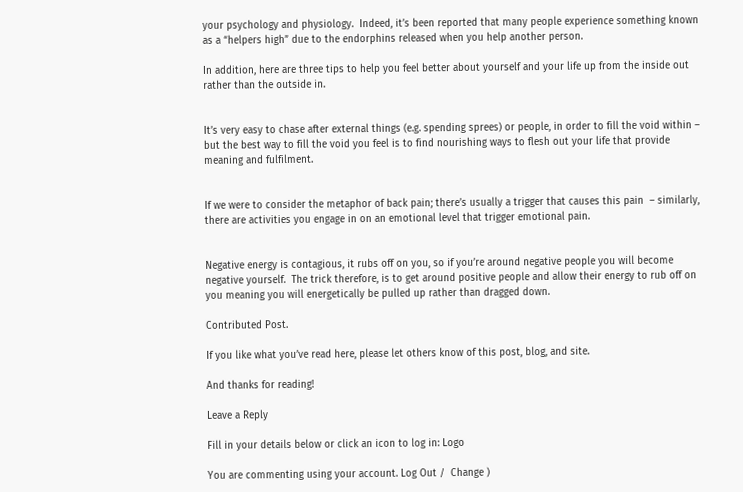your psychology and physiology.  Indeed, it’s been reported that many people experience something known as a “helpers high” due to the endorphins released when you help another person.

In addition, here are three tips to help you feel better about yourself and your life up from the inside out rather than the outside in.


It’s very easy to chase after external things (e.g. spending sprees) or people, in order to fill the void within – but the best way to fill the void you feel is to find nourishing ways to flesh out your life that provide meaning and fulfilment.


If we were to consider the metaphor of back pain; there’s usually a trigger that causes this pain  – similarly, there are activities you engage in on an emotional level that trigger emotional pain.


Negative energy is contagious, it rubs off on you, so if you’re around negative people you will become negative yourself.  The trick therefore, is to get around positive people and allow their energy to rub off on you meaning you will energetically be pulled up rather than dragged down.

Contributed Post.

If you like what you’ve read here, please let others know of this post, blog, and site.

And thanks for reading!

Leave a Reply

Fill in your details below or click an icon to log in: Logo

You are commenting using your account. Log Out /  Change )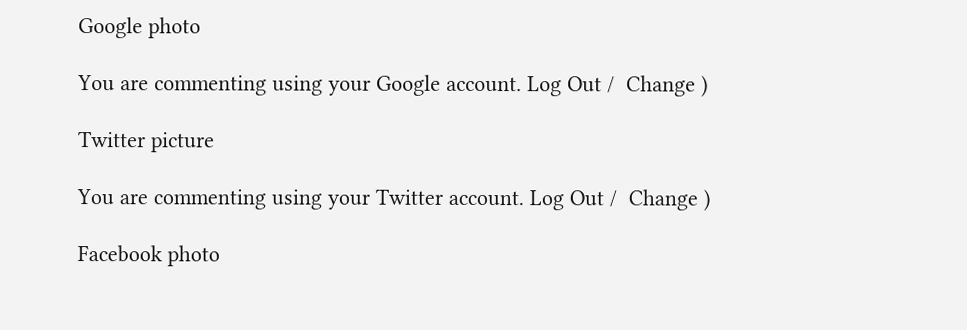Google photo

You are commenting using your Google account. Log Out /  Change )

Twitter picture

You are commenting using your Twitter account. Log Out /  Change )

Facebook photo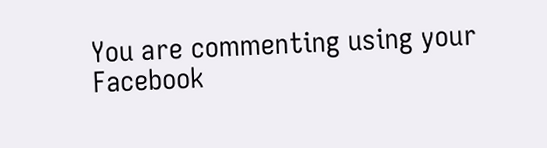You are commenting using your Facebook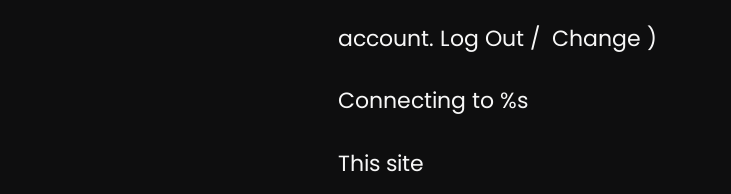account. Log Out /  Change )

Connecting to %s

This site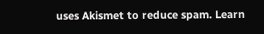uses Akismet to reduce spam. Learn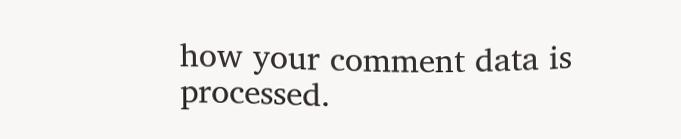how your comment data is processed.